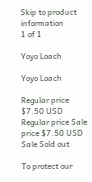Skip to product information
1 of 1

Yoyo Loach

Yoyo Loach

Regular price $7.50 USD
Regular price Sale price $7.50 USD
Sale Sold out

To protect our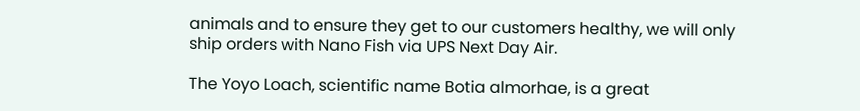animals and to ensure they get to our customers healthy, we will only ship orders with Nano Fish via UPS Next Day Air.

The Yoyo Loach, scientific name Botia almorhae, is a great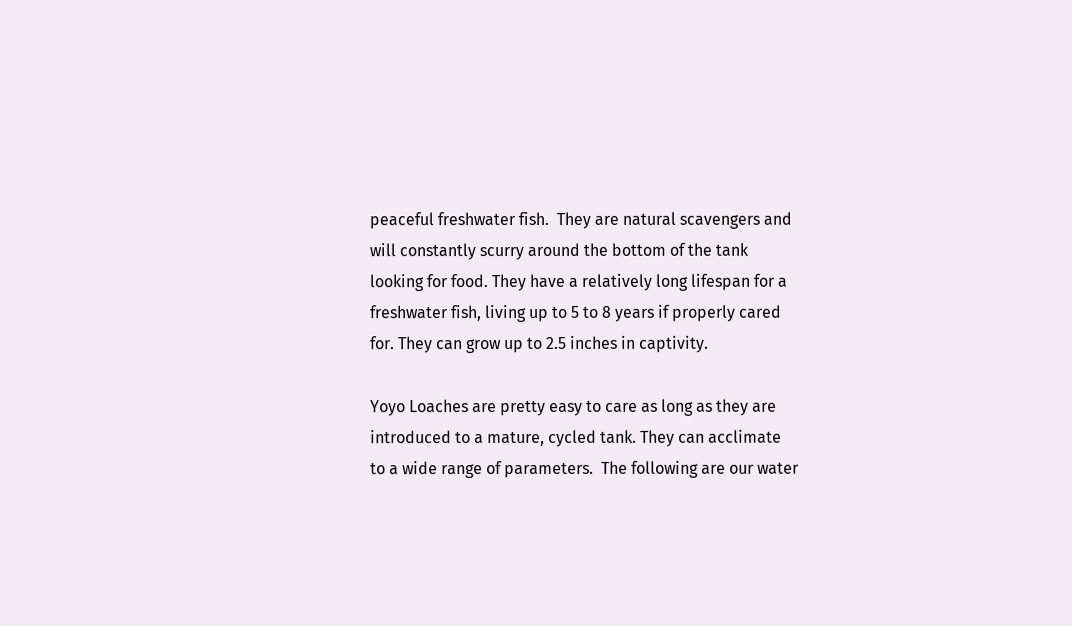peaceful freshwater fish.  They are natural scavengers and will constantly scurry around the bottom of the tank looking for food. They have a relatively long lifespan for a freshwater fish, living up to 5 to 8 years if properly cared for. They can grow up to 2.5 inches in captivity.

Yoyo Loaches are pretty easy to care as long as they are introduced to a mature, cycled tank. They can acclimate to a wide range of parameters.  The following are our water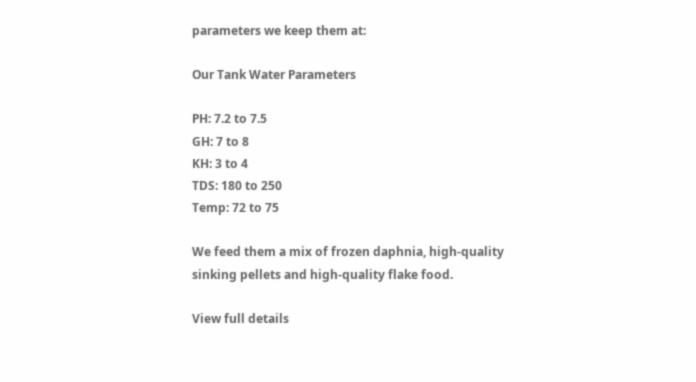parameters we keep them at:

Our Tank Water Parameters

PH: 7.2 to 7.5
GH: 7 to 8
KH: 3 to 4
TDS: 180 to 250
Temp: 72 to 75

We feed them a mix of frozen daphnia, high-quality sinking pellets and high-quality flake food.

View full details